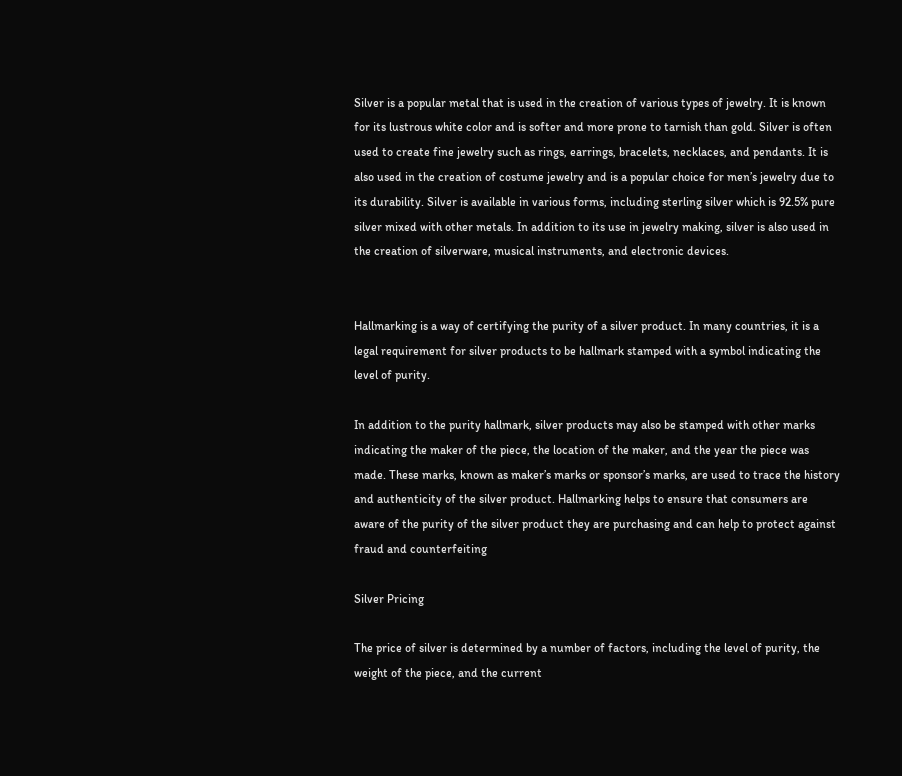Silver is a popular metal that is used in the creation of various types of jewelry. It is known for its lustrous white color and is softer and more prone to tarnish than gold. Silver is often used to create fine jewelry such as rings, earrings, bracelets, necklaces, and pendants. It is also used in the creation of costume jewelry and is a popular choice for men’s jewelry due to its durability. Silver is available in various forms, including sterling silver which is 92.5% pure silver mixed with other metals. In addition to its use in jewelry making, silver is also used in the creation of silverware, musical instruments, and electronic devices.


Hallmarking is a way of certifying the purity of a silver product. In many countries, it is a legal requirement for silver products to be hallmark stamped with a symbol indicating the level of purity.

In addition to the purity hallmark, silver products may also be stamped with other marks indicating the maker of the piece, the location of the maker, and the year the piece was made. These marks, known as maker’s marks or sponsor’s marks, are used to trace the history and authenticity of the silver product. Hallmarking helps to ensure that consumers are aware of the purity of the silver product they are purchasing and can help to protect against fraud and counterfeiting

Silver Pricing

The price of silver is determined by a number of factors, including the level of purity, the weight of the piece, and the current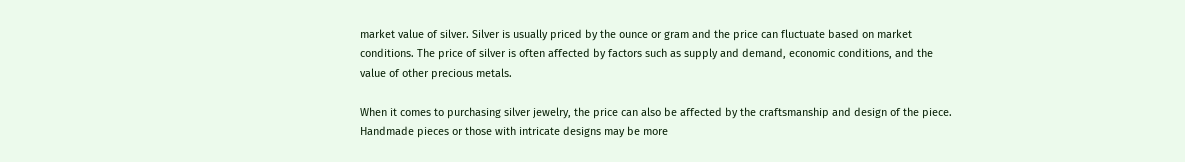market value of silver. Silver is usually priced by the ounce or gram and the price can fluctuate based on market conditions. The price of silver is often affected by factors such as supply and demand, economic conditions, and the value of other precious metals.

When it comes to purchasing silver jewelry, the price can also be affected by the craftsmanship and design of the piece. Handmade pieces or those with intricate designs may be more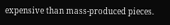expensive than mass-produced pieces.